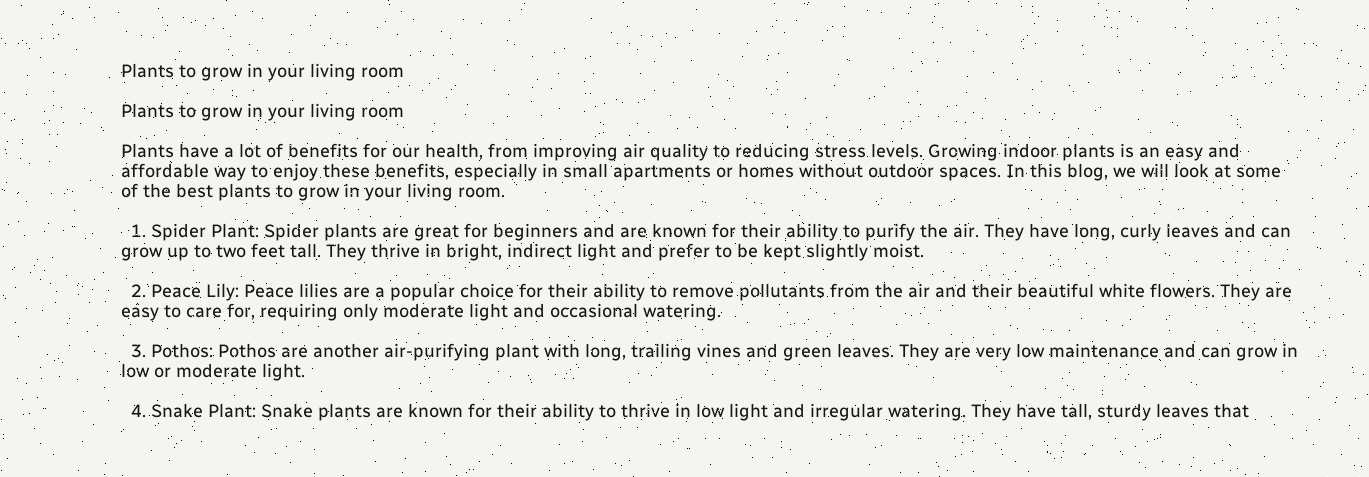Plants to grow in your living room

Plants to grow in your living room

Plants have a lot of benefits for our health, from improving air quality to reducing stress levels. Growing indoor plants is an easy and affordable way to enjoy these benefits, especially in small apartments or homes without outdoor spaces. In this blog, we will look at some of the best plants to grow in your living room.

  1. Spider Plant: Spider plants are great for beginners and are known for their ability to purify the air. They have long, curly leaves and can grow up to two feet tall. They thrive in bright, indirect light and prefer to be kept slightly moist.

  2. Peace Lily: Peace lilies are a popular choice for their ability to remove pollutants from the air and their beautiful white flowers. They are easy to care for, requiring only moderate light and occasional watering.

  3. Pothos: Pothos are another air-purifying plant with long, trailing vines and green leaves. They are very low maintenance and can grow in low or moderate light.

  4. Snake Plant: Snake plants are known for their ability to thrive in low light and irregular watering. They have tall, sturdy leaves that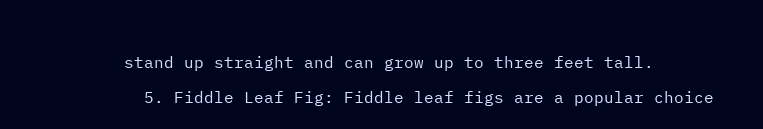stand up straight and can grow up to three feet tall.

  5. Fiddle Leaf Fig: Fiddle leaf figs are a popular choice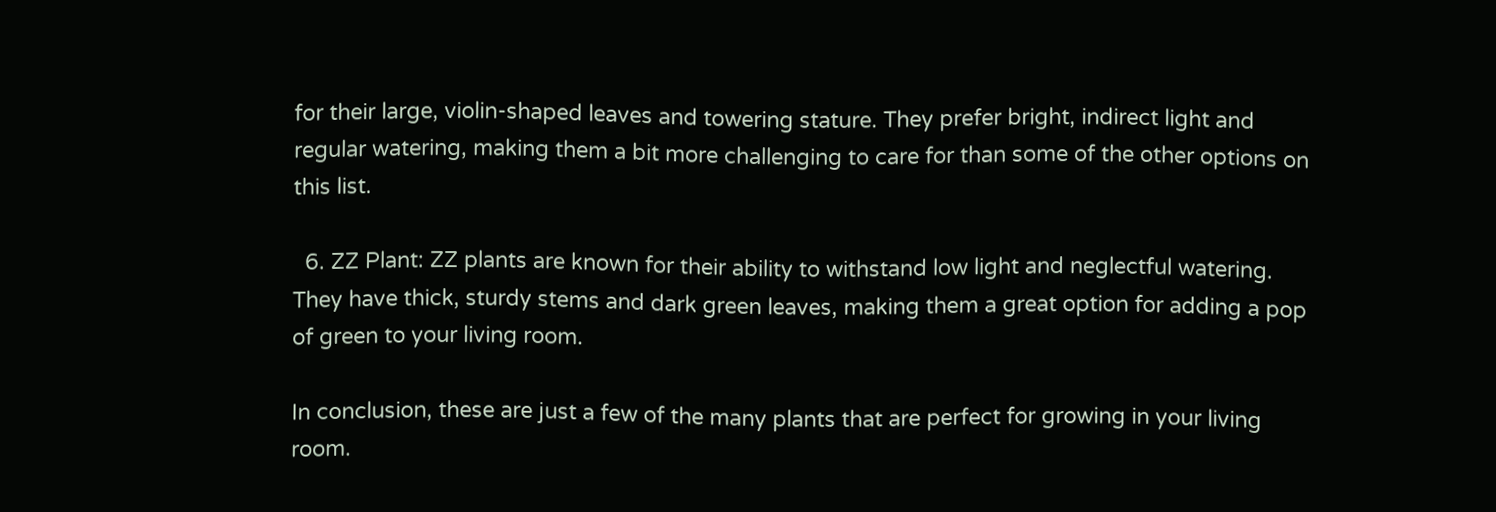for their large, violin-shaped leaves and towering stature. They prefer bright, indirect light and regular watering, making them a bit more challenging to care for than some of the other options on this list.

  6. ZZ Plant: ZZ plants are known for their ability to withstand low light and neglectful watering. They have thick, sturdy stems and dark green leaves, making them a great option for adding a pop of green to your living room.

In conclusion, these are just a few of the many plants that are perfect for growing in your living room.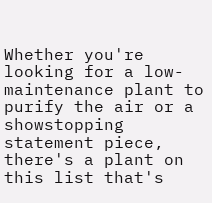Whether you're looking for a low-maintenance plant to purify the air or a showstopping statement piece, there's a plant on this list that's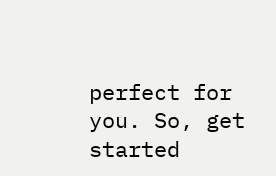perfect for you. So, get started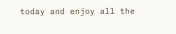today and enjoy all the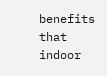benefits that indoor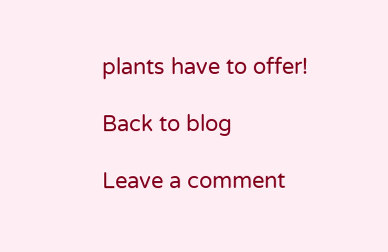plants have to offer!

Back to blog

Leave a comment